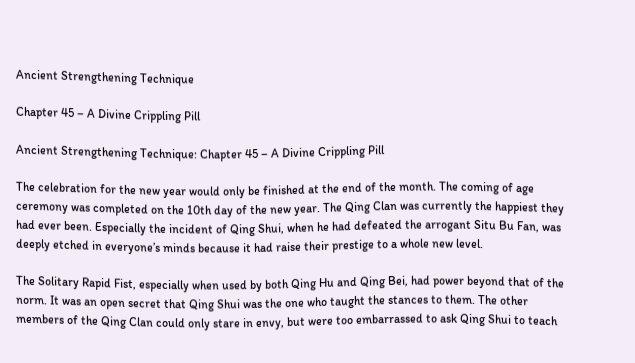Ancient Strengthening Technique

Chapter 45 – A Divine Crippling Pill

Ancient Strengthening Technique: Chapter 45 – A Divine Crippling Pill

The celebration for the new year would only be finished at the end of the month. The coming of age ceremony was completed on the 10th day of the new year. The Qing Clan was currently the happiest they had ever been. Especially the incident of Qing Shui, when he had defeated the arrogant Situ Bu Fan, was deeply etched in everyone’s minds because it had raise their prestige to a whole new level.

The Solitary Rapid Fist, especially when used by both Qing Hu and Qing Bei, had power beyond that of the norm. It was an open secret that Qing Shui was the one who taught the stances to them. The other members of the Qing Clan could only stare in envy, but were too embarrassed to ask Qing Shui to teach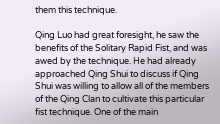them this technique.

Qing Luo had great foresight, he saw the benefits of the Solitary Rapid Fist, and was awed by the technique. He had already approached Qing Shui to discuss if Qing Shui was willing to allow all of the members of the Qing Clan to cultivate this particular fist technique. One of the main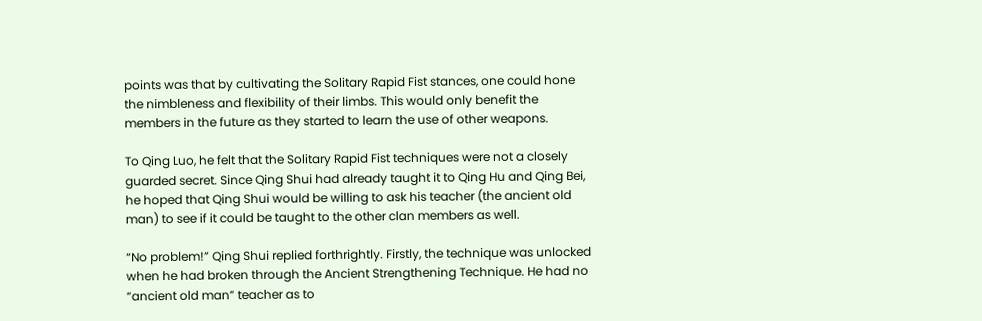points was that by cultivating the Solitary Rapid Fist stances, one could hone the nimbleness and flexibility of their limbs. This would only benefit the members in the future as they started to learn the use of other weapons.

To Qing Luo, he felt that the Solitary Rapid Fist techniques were not a closely guarded secret. Since Qing Shui had already taught it to Qing Hu and Qing Bei, he hoped that Qing Shui would be willing to ask his teacher (the ancient old man) to see if it could be taught to the other clan members as well.

“No problem!” Qing Shui replied forthrightly. Firstly, the technique was unlocked when he had broken through the Ancient Strengthening Technique. He had no “ancient old man” teacher as to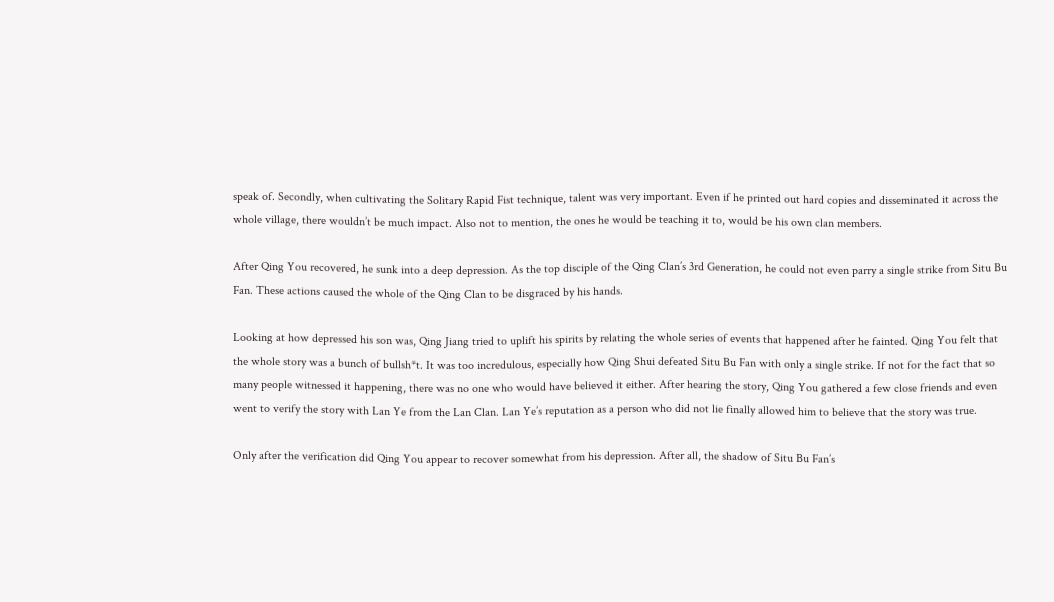speak of. Secondly, when cultivating the Solitary Rapid Fist technique, talent was very important. Even if he printed out hard copies and disseminated it across the whole village, there wouldn’t be much impact. Also not to mention, the ones he would be teaching it to, would be his own clan members.

After Qing You recovered, he sunk into a deep depression. As the top disciple of the Qing Clan’s 3rd Generation, he could not even parry a single strike from Situ Bu Fan. These actions caused the whole of the Qing Clan to be disgraced by his hands.

Looking at how depressed his son was, Qing Jiang tried to uplift his spirits by relating the whole series of events that happened after he fainted. Qing You felt that the whole story was a bunch of bullsh*t. It was too incredulous, especially how Qing Shui defeated Situ Bu Fan with only a single strike. If not for the fact that so many people witnessed it happening, there was no one who would have believed it either. After hearing the story, Qing You gathered a few close friends and even went to verify the story with Lan Ye from the Lan Clan. Lan Ye’s reputation as a person who did not lie finally allowed him to believe that the story was true.

Only after the verification did Qing You appear to recover somewhat from his depression. After all, the shadow of Situ Bu Fan’s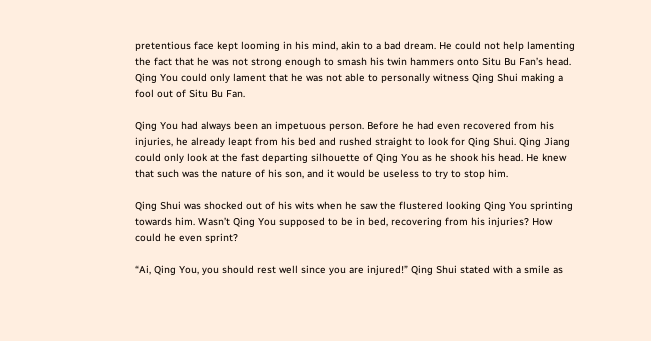pretentious face kept looming in his mind, akin to a bad dream. He could not help lamenting the fact that he was not strong enough to smash his twin hammers onto Situ Bu Fan’s head. Qing You could only lament that he was not able to personally witness Qing Shui making a fool out of Situ Bu Fan.

Qing You had always been an impetuous person. Before he had even recovered from his injuries, he already leapt from his bed and rushed straight to look for Qing Shui. Qing Jiang could only look at the fast departing silhouette of Qing You as he shook his head. He knew that such was the nature of his son, and it would be useless to try to stop him.

Qing Shui was shocked out of his wits when he saw the flustered looking Qing You sprinting towards him. Wasn’t Qing You supposed to be in bed, recovering from his injuries? How could he even sprint?

“Ai, Qing You, you should rest well since you are injured!” Qing Shui stated with a smile as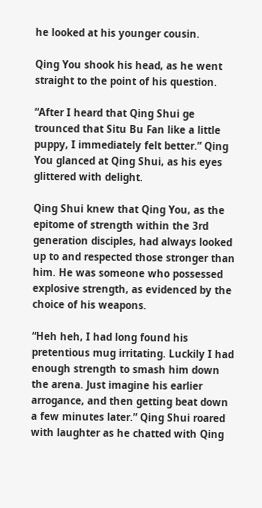he looked at his younger cousin.

Qing You shook his head, as he went straight to the point of his question.

“After I heard that Qing Shui ge trounced that Situ Bu Fan like a little puppy, I immediately felt better.” Qing You glanced at Qing Shui, as his eyes glittered with delight.

Qing Shui knew that Qing You, as the epitome of strength within the 3rd generation disciples, had always looked up to and respected those stronger than him. He was someone who possessed explosive strength, as evidenced by the choice of his weapons.

“Heh heh, I had long found his pretentious mug irritating. Luckily I had enough strength to smash him down the arena. Just imagine his earlier arrogance, and then getting beat down a few minutes later.” Qing Shui roared with laughter as he chatted with Qing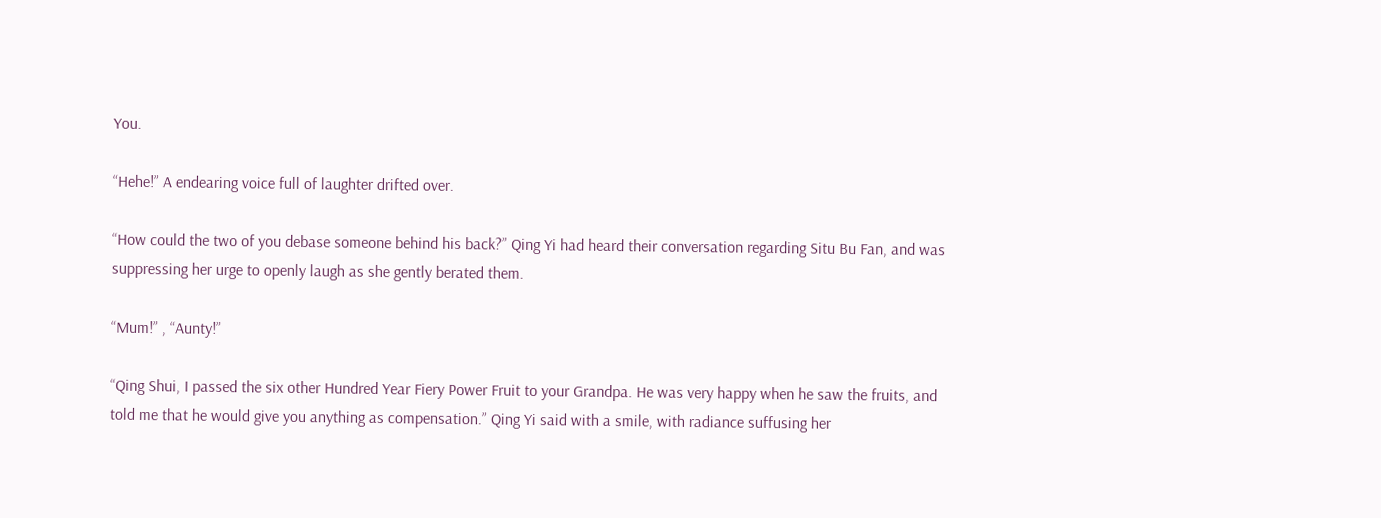You.

“Hehe!” A endearing voice full of laughter drifted over.

“How could the two of you debase someone behind his back?” Qing Yi had heard their conversation regarding Situ Bu Fan, and was suppressing her urge to openly laugh as she gently berated them.

“Mum!” , “Aunty!”

“Qing Shui, I passed the six other Hundred Year Fiery Power Fruit to your Grandpa. He was very happy when he saw the fruits, and told me that he would give you anything as compensation.” Qing Yi said with a smile, with radiance suffusing her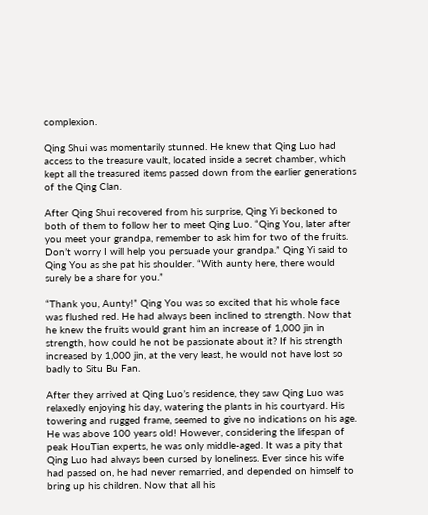complexion.

Qing Shui was momentarily stunned. He knew that Qing Luo had access to the treasure vault, located inside a secret chamber, which kept all the treasured items passed down from the earlier generations of the Qing Clan.

After Qing Shui recovered from his surprise, Qing Yi beckoned to both of them to follow her to meet Qing Luo. “Qing You, later after you meet your grandpa, remember to ask him for two of the fruits. Don’t worry I will help you persuade your grandpa.” Qing Yi said to Qing You as she pat his shoulder. “With aunty here, there would surely be a share for you.”

“Thank you, Aunty!” Qing You was so excited that his whole face was flushed red. He had always been inclined to strength. Now that he knew the fruits would grant him an increase of 1,000 jin in strength, how could he not be passionate about it? If his strength increased by 1,000 jin, at the very least, he would not have lost so badly to Situ Bu Fan.

After they arrived at Qing Luo’s residence, they saw Qing Luo was relaxedly enjoying his day, watering the plants in his courtyard. His towering and rugged frame, seemed to give no indications on his age. He was above 100 years old! However, considering the lifespan of peak HouTian experts, he was only middle-aged. It was a pity that Qing Luo had always been cursed by loneliness. Ever since his wife had passed on, he had never remarried, and depended on himself to bring up his children. Now that all his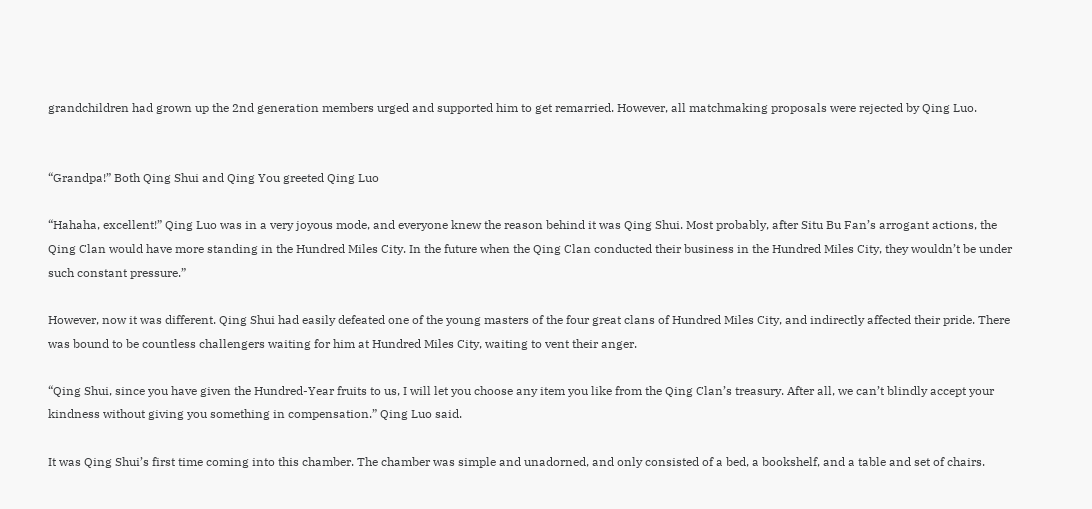grandchildren had grown up the 2nd generation members urged and supported him to get remarried. However, all matchmaking proposals were rejected by Qing Luo.


“Grandpa!” Both Qing Shui and Qing You greeted Qing Luo

“Hahaha, excellent!” Qing Luo was in a very joyous mode, and everyone knew the reason behind it was Qing Shui. Most probably, after Situ Bu Fan’s arrogant actions, the Qing Clan would have more standing in the Hundred Miles City. In the future when the Qing Clan conducted their business in the Hundred Miles City, they wouldn’t be under such constant pressure.”

However, now it was different. Qing Shui had easily defeated one of the young masters of the four great clans of Hundred Miles City, and indirectly affected their pride. There was bound to be countless challengers waiting for him at Hundred Miles City, waiting to vent their anger.

“Qing Shui, since you have given the Hundred-Year fruits to us, I will let you choose any item you like from the Qing Clan’s treasury. After all, we can’t blindly accept your kindness without giving you something in compensation.” Qing Luo said.

It was Qing Shui’s first time coming into this chamber. The chamber was simple and unadorned, and only consisted of a bed, a bookshelf, and a table and set of chairs.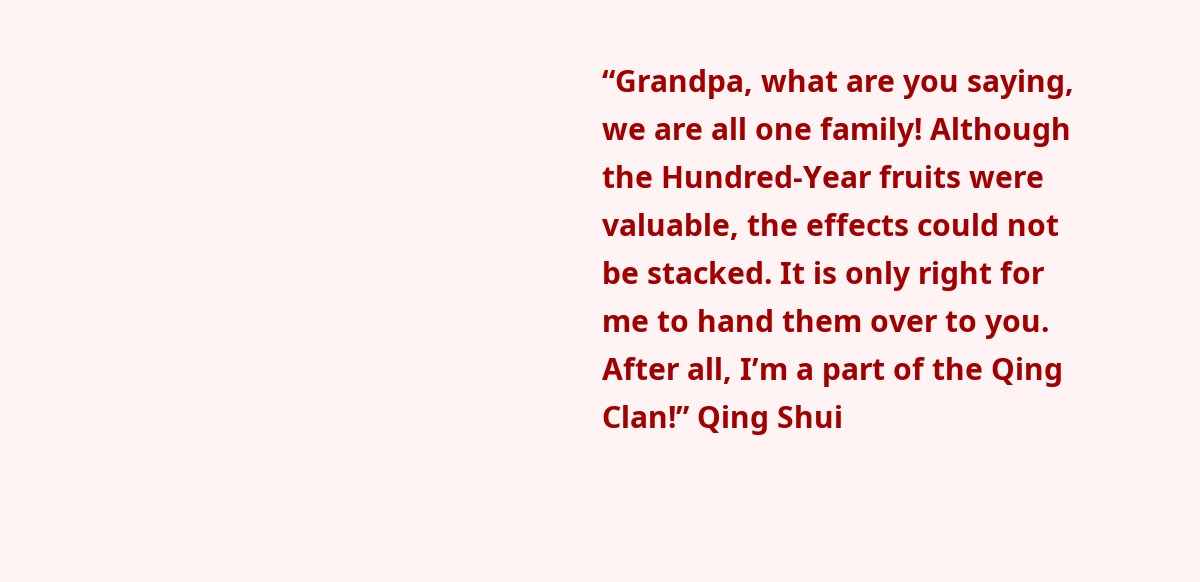“Grandpa, what are you saying, we are all one family! Although the Hundred-Year fruits were valuable, the effects could not be stacked. It is only right for me to hand them over to you. After all, I’m a part of the Qing Clan!” Qing Shui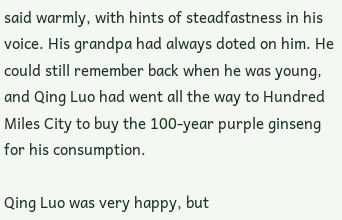said warmly, with hints of steadfastness in his voice. His grandpa had always doted on him. He could still remember back when he was young, and Qing Luo had went all the way to Hundred Miles City to buy the 100-year purple ginseng for his consumption.

Qing Luo was very happy, but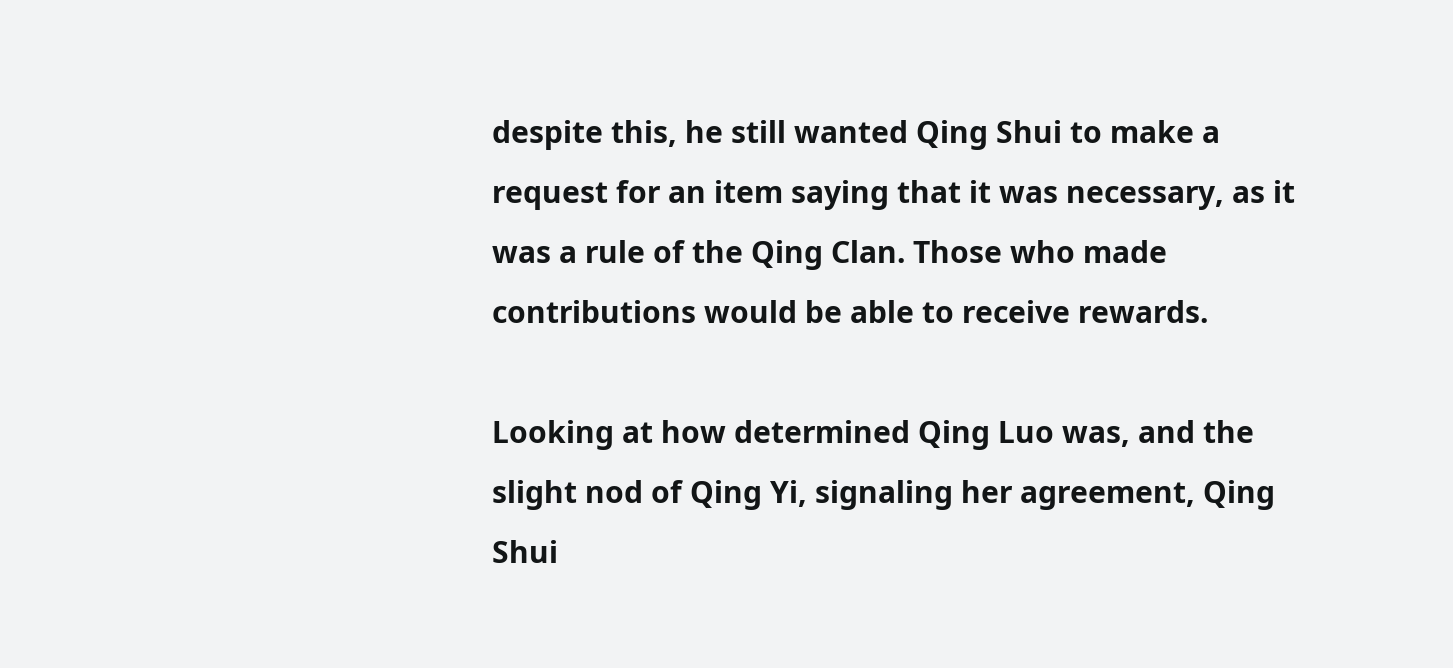despite this, he still wanted Qing Shui to make a request for an item saying that it was necessary, as it was a rule of the Qing Clan. Those who made contributions would be able to receive rewards.

Looking at how determined Qing Luo was, and the slight nod of Qing Yi, signaling her agreement, Qing Shui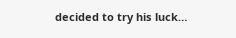decided to try his luck…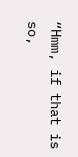“Hmm, if that is so,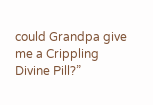could Grandpa give me a Crippling Divine Pill?”